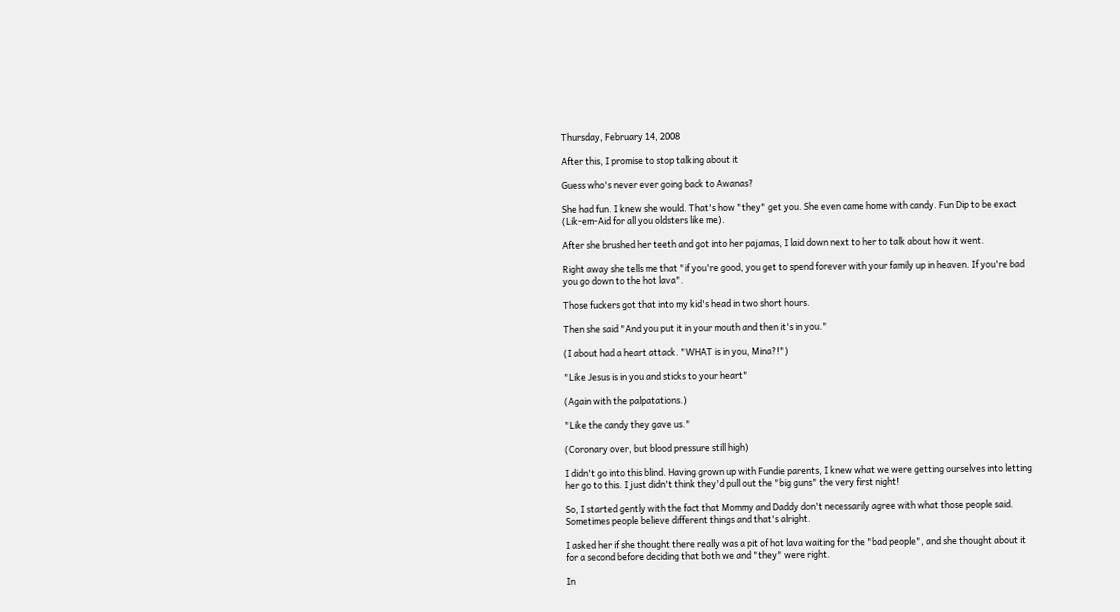Thursday, February 14, 2008

After this, I promise to stop talking about it

Guess who's never ever going back to Awanas?

She had fun. I knew she would. That's how "they" get you. She even came home with candy. Fun Dip to be exact (Lik-em-Aid for all you oldsters like me).

After she brushed her teeth and got into her pajamas, I laid down next to her to talk about how it went.

Right away she tells me that "if you're good, you get to spend forever with your family up in heaven. If you're bad you go down to the hot lava".

Those fuckers got that into my kid's head in two short hours.

Then she said "And you put it in your mouth and then it's in you."

(I about had a heart attack. "WHAT is in you, Mina?!")

"Like Jesus is in you and sticks to your heart"

(Again with the palpatations.)

"Like the candy they gave us."

(Coronary over, but blood pressure still high)

I didn't go into this blind. Having grown up with Fundie parents, I knew what we were getting ourselves into letting her go to this. I just didn't think they'd pull out the "big guns" the very first night!

So, I started gently with the fact that Mommy and Daddy don't necessarily agree with what those people said. Sometimes people believe different things and that's alright.

I asked her if she thought there really was a pit of hot lava waiting for the "bad people", and she thought about it for a second before deciding that both we and "they" were right.

In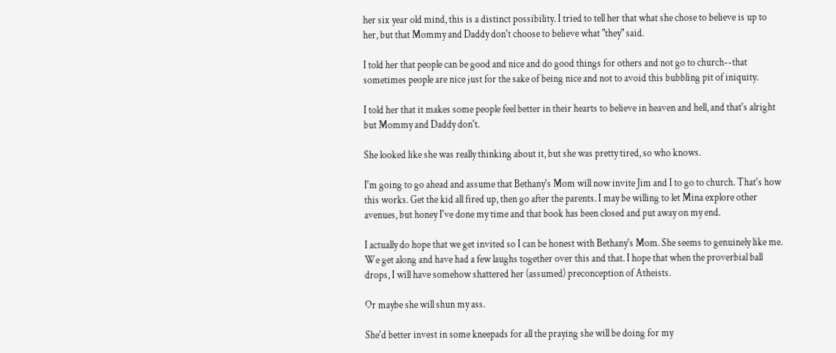her six year old mind, this is a distinct possibility. I tried to tell her that what she chose to believe is up to her, but that Mommy and Daddy don't choose to believe what "they" said.

I told her that people can be good and nice and do good things for others and not go to church--that sometimes people are nice just for the sake of being nice and not to avoid this bubbling pit of iniquity.

I told her that it makes some people feel better in their hearts to believe in heaven and hell, and that's alright but Mommy and Daddy don't.

She looked like she was really thinking about it, but she was pretty tired, so who knows.

I'm going to go ahead and assume that Bethany's Mom will now invite Jim and I to go to church. That's how this works. Get the kid all fired up, then go after the parents. I may be willing to let Mina explore other avenues, but honey I've done my time and that book has been closed and put away on my end.

I actually do hope that we get invited so I can be honest with Bethany's Mom. She seems to genuinely like me. We get along and have had a few laughs together over this and that. I hope that when the proverbial ball drops, I will have somehow shattered her (assumed) preconception of Atheists.

Or maybe she will shun my ass.

She'd better invest in some kneepads for all the praying she will be doing for my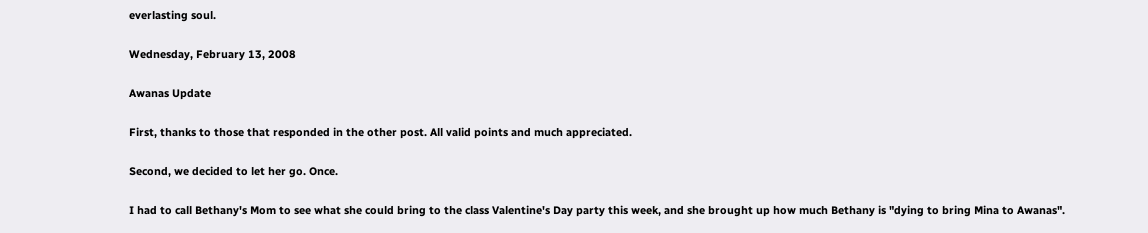everlasting soul.

Wednesday, February 13, 2008

Awanas Update

First, thanks to those that responded in the other post. All valid points and much appreciated.

Second, we decided to let her go. Once.

I had to call Bethany's Mom to see what she could bring to the class Valentine's Day party this week, and she brought up how much Bethany is "dying to bring Mina to Awanas".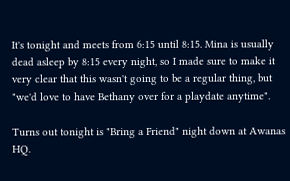It's tonight and meets from 6:15 until 8:15. Mina is usually dead asleep by 8:15 every night, so I made sure to make it very clear that this wasn't going to be a regular thing, but "we'd love to have Bethany over for a playdate anytime".

Turns out tonight is "Bring a Friend" night down at Awanas HQ.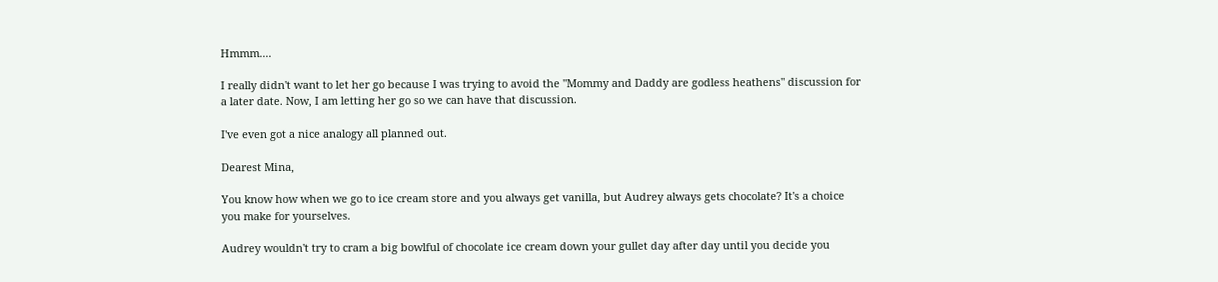Hmmm....

I really didn't want to let her go because I was trying to avoid the "Mommy and Daddy are godless heathens" discussion for a later date. Now, I am letting her go so we can have that discussion.

I've even got a nice analogy all planned out.

Dearest Mina,

You know how when we go to ice cream store and you always get vanilla, but Audrey always gets chocolate? It's a choice you make for yourselves.

Audrey wouldn't try to cram a big bowlful of chocolate ice cream down your gullet day after day until you decide you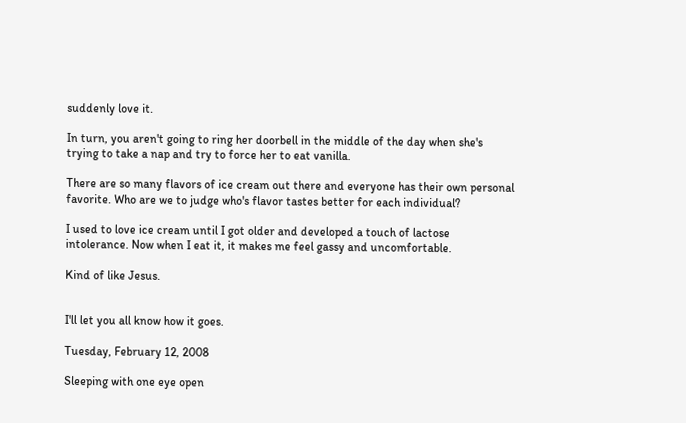suddenly love it.

In turn, you aren't going to ring her doorbell in the middle of the day when she's trying to take a nap and try to force her to eat vanilla.

There are so many flavors of ice cream out there and everyone has their own personal favorite. Who are we to judge who's flavor tastes better for each individual?

I used to love ice cream until I got older and developed a touch of lactose intolerance. Now when I eat it, it makes me feel gassy and uncomfortable.

Kind of like Jesus.


I'll let you all know how it goes.

Tuesday, February 12, 2008

Sleeping with one eye open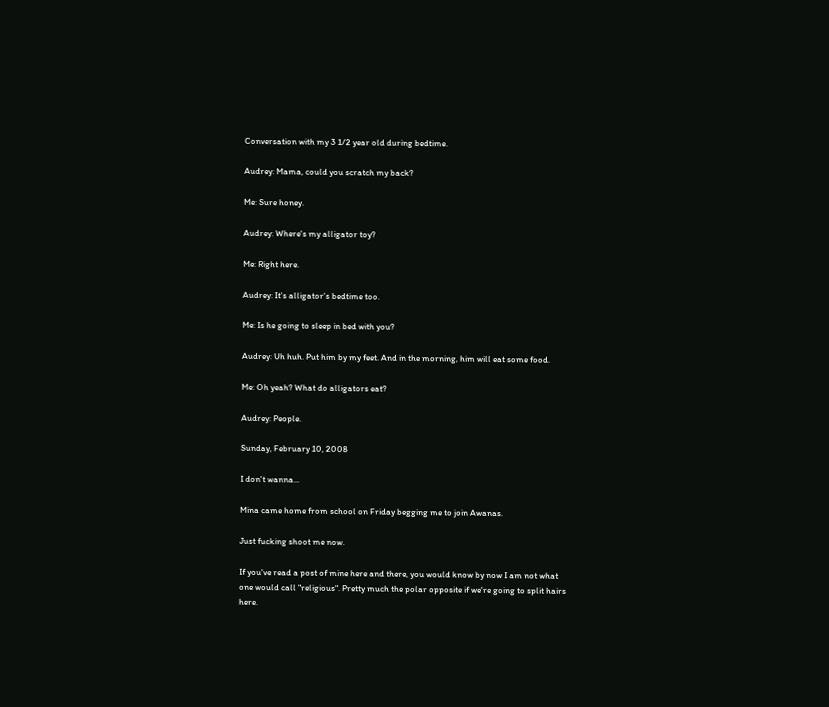Conversation with my 3 1/2 year old during bedtime.

Audrey: Mama, could you scratch my back?

Me: Sure honey.

Audrey: Where's my alligator toy?

Me: Right here.

Audrey: It's alligator's bedtime too.

Me: Is he going to sleep in bed with you?

Audrey: Uh huh. Put him by my feet. And in the morning, him will eat some food.

Me: Oh yeah? What do alligators eat?

Audrey: People.

Sunday, February 10, 2008

I don't wanna...

Mina came home from school on Friday begging me to join Awanas.

Just fucking shoot me now.

If you've read a post of mine here and there, you would know by now I am not what one would call "religious". Pretty much the polar opposite if we're going to split hairs here.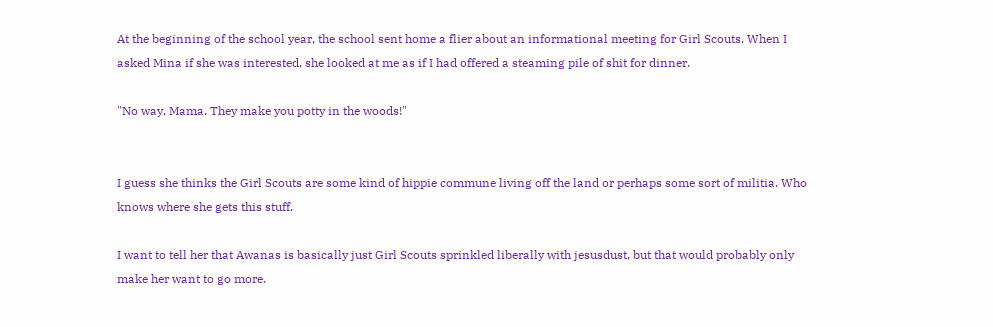At the beginning of the school year, the school sent home a flier about an informational meeting for Girl Scouts. When I asked Mina if she was interested, she looked at me as if I had offered a steaming pile of shit for dinner.

"No way, Mama. They make you potty in the woods!"


I guess she thinks the Girl Scouts are some kind of hippie commune living off the land or perhaps some sort of militia. Who knows where she gets this stuff.

I want to tell her that Awanas is basically just Girl Scouts sprinkled liberally with jesusdust, but that would probably only make her want to go more.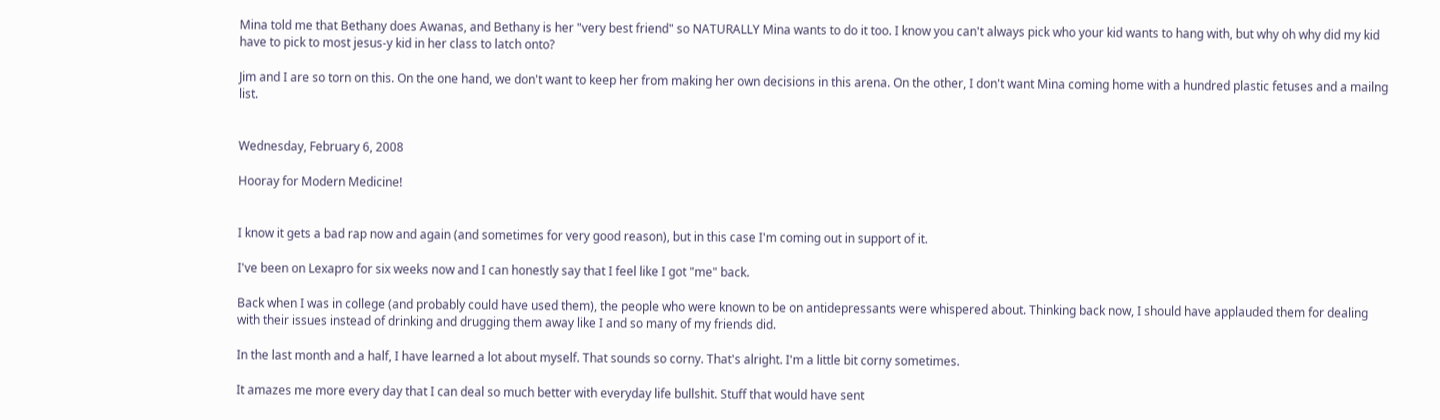Mina told me that Bethany does Awanas, and Bethany is her "very best friend" so NATURALLY Mina wants to do it too. I know you can't always pick who your kid wants to hang with, but why oh why did my kid have to pick to most jesus-y kid in her class to latch onto?

Jim and I are so torn on this. On the one hand, we don't want to keep her from making her own decisions in this arena. On the other, I don't want Mina coming home with a hundred plastic fetuses and a mailng list.


Wednesday, February 6, 2008

Hooray for Modern Medicine!


I know it gets a bad rap now and again (and sometimes for very good reason), but in this case I'm coming out in support of it.

I've been on Lexapro for six weeks now and I can honestly say that I feel like I got "me" back.

Back when I was in college (and probably could have used them), the people who were known to be on antidepressants were whispered about. Thinking back now, I should have applauded them for dealing with their issues instead of drinking and drugging them away like I and so many of my friends did.

In the last month and a half, I have learned a lot about myself. That sounds so corny. That's alright. I'm a little bit corny sometimes.

It amazes me more every day that I can deal so much better with everyday life bullshit. Stuff that would have sent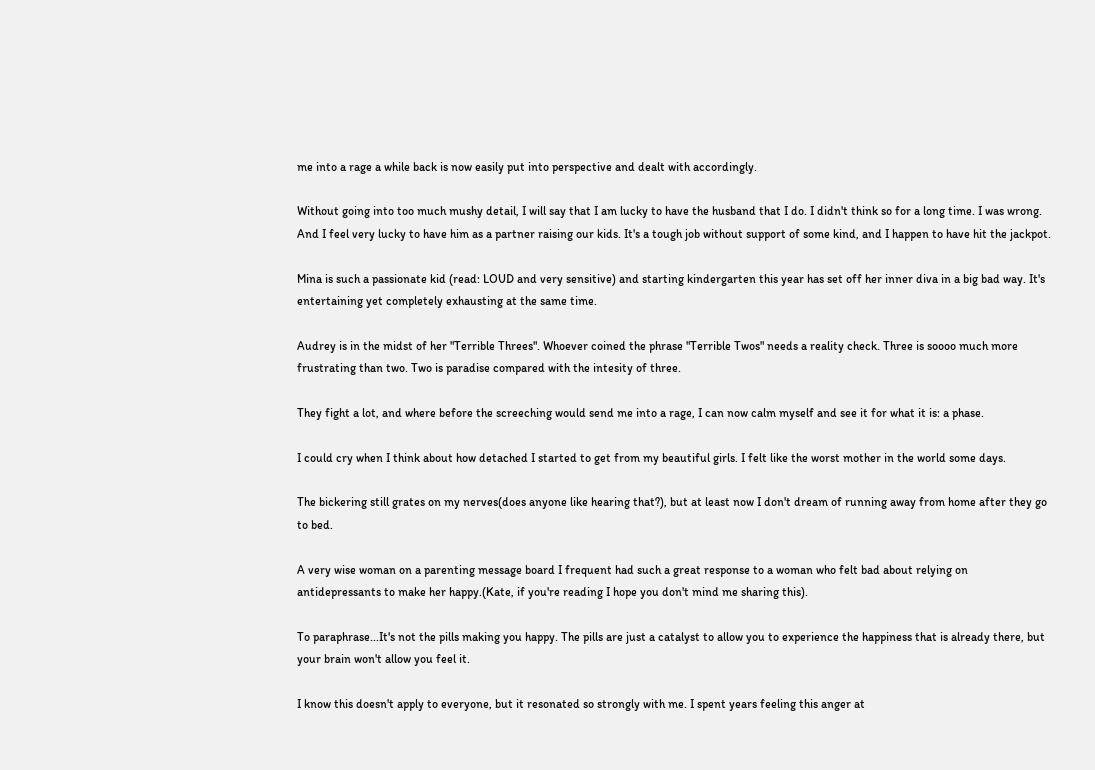me into a rage a while back is now easily put into perspective and dealt with accordingly.

Without going into too much mushy detail, I will say that I am lucky to have the husband that I do. I didn't think so for a long time. I was wrong. And I feel very lucky to have him as a partner raising our kids. It's a tough job without support of some kind, and I happen to have hit the jackpot.

Mina is such a passionate kid (read: LOUD and very sensitive) and starting kindergarten this year has set off her inner diva in a big bad way. It's entertaining yet completely exhausting at the same time.

Audrey is in the midst of her "Terrible Threes". Whoever coined the phrase "Terrible Twos" needs a reality check. Three is soooo much more frustrating than two. Two is paradise compared with the intesity of three.

They fight a lot, and where before the screeching would send me into a rage, I can now calm myself and see it for what it is: a phase.

I could cry when I think about how detached I started to get from my beautiful girls. I felt like the worst mother in the world some days.

The bickering still grates on my nerves(does anyone like hearing that?), but at least now I don't dream of running away from home after they go to bed.

A very wise woman on a parenting message board I frequent had such a great response to a woman who felt bad about relying on antidepressants to make her happy.(Kate, if you're reading I hope you don't mind me sharing this).

To paraphrase...It's not the pills making you happy. The pills are just a catalyst to allow you to experience the happiness that is already there, but your brain won't allow you feel it.

I know this doesn't apply to everyone, but it resonated so strongly with me. I spent years feeling this anger at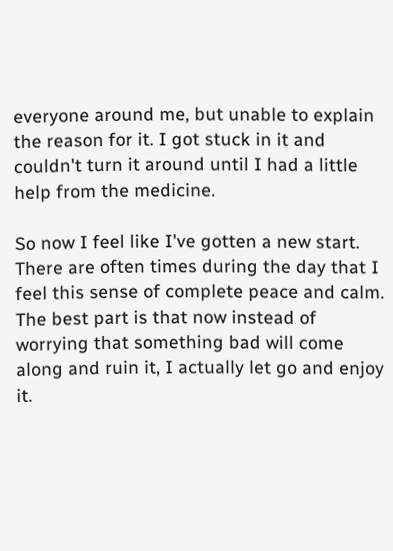everyone around me, but unable to explain the reason for it. I got stuck in it and couldn't turn it around until I had a little help from the medicine.

So now I feel like I've gotten a new start. There are often times during the day that I feel this sense of complete peace and calm. The best part is that now instead of worrying that something bad will come along and ruin it, I actually let go and enjoy it.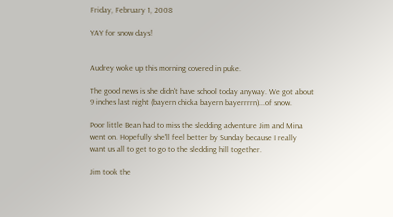Friday, February 1, 2008

YAY for snow days!


Audrey woke up this morning covered in puke.

The good news is she didn't have school today anyway. We got about 9 inches last night (bayern chicka bayern bayerrrrn)...of snow.

Poor little Bean had to miss the sledding adventure Jim and Mina went on. Hopefully she'll feel better by Sunday because I really want us all to get to go to the sledding hill together.

Jim took the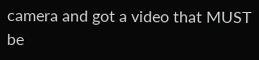camera and got a video that MUST be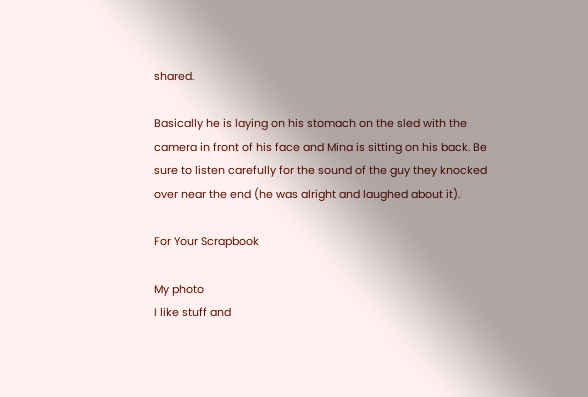shared.

Basically he is laying on his stomach on the sled with the camera in front of his face and Mina is sitting on his back. Be sure to listen carefully for the sound of the guy they knocked over near the end (he was alright and laughed about it).

For Your Scrapbook

My photo
I like stuff and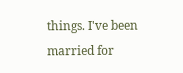things. I've been married for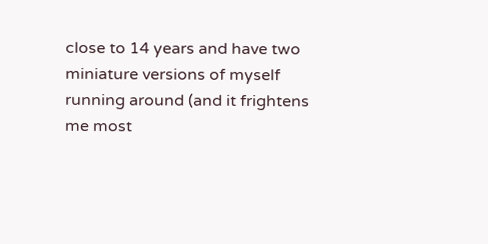close to 14 years and have two miniature versions of myself running around (and it frightens me most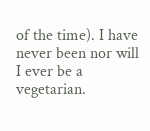of the time). I have never been nor will I ever be a vegetarian.